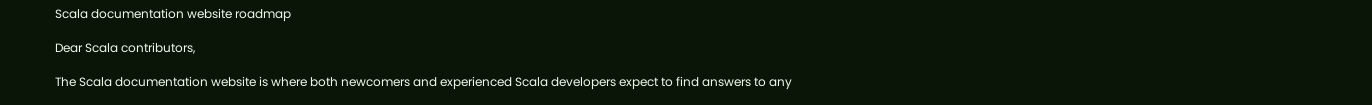Scala documentation website roadmap

Dear Scala contributors,

The Scala documentation website is where both newcomers and experienced Scala developers expect to find answers to any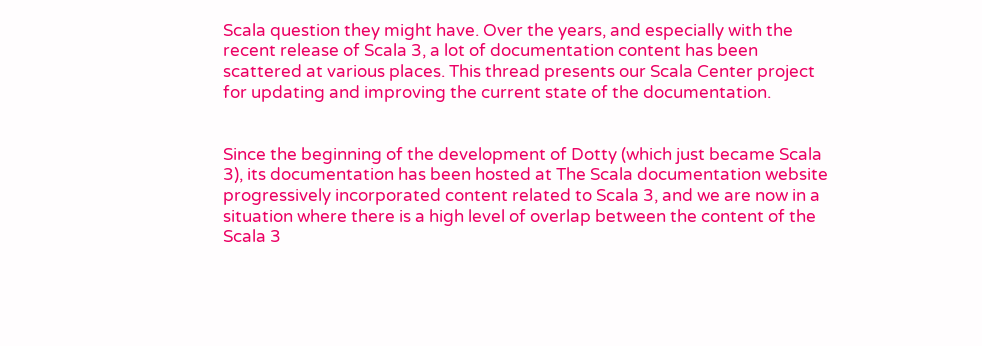Scala question they might have. Over the years, and especially with the recent release of Scala 3, a lot of documentation content has been scattered at various places. This thread presents our Scala Center project for updating and improving the current state of the documentation.


Since the beginning of the development of Dotty (which just became Scala 3), its documentation has been hosted at The Scala documentation website progressively incorporated content related to Scala 3, and we are now in a situation where there is a high level of overlap between the content of the Scala 3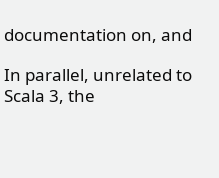documentation on, and

In parallel, unrelated to Scala 3, the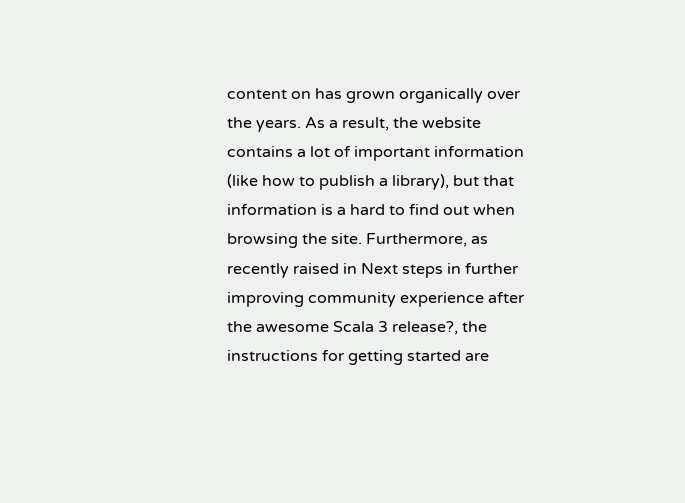content on has grown organically over the years. As a result, the website contains a lot of important information (like how to publish a library), but that information is a hard to find out when browsing the site. Furthermore, as recently raised in Next steps in further improving community experience after the awesome Scala 3 release?, the instructions for getting started are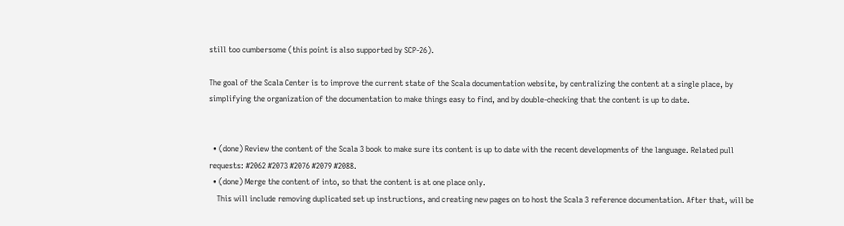still too cumbersome (this point is also supported by SCP-26).

The goal of the Scala Center is to improve the current state of the Scala documentation website, by centralizing the content at a single place, by simplifying the organization of the documentation to make things easy to find, and by double-checking that the content is up to date.


  • (done) Review the content of the Scala 3 book to make sure its content is up to date with the recent developments of the language. Related pull requests: #2062 #2073 #2076 #2079 #2088.
  • (done) Merge the content of into, so that the content is at one place only.
    This will include removing duplicated set up instructions, and creating new pages on to host the Scala 3 reference documentation. After that, will be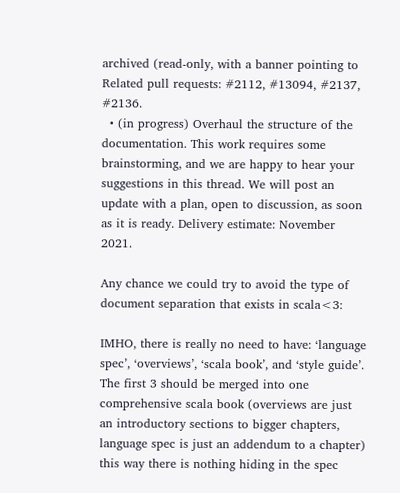archived (read-only, with a banner pointing to Related pull requests: #2112, #13094, #2137, #2136.
  • (in progress) Overhaul the structure of the documentation. This work requires some brainstorming, and we are happy to hear your suggestions in this thread. We will post an update with a plan, open to discussion, as soon as it is ready. Delivery estimate: November 2021.

Any chance we could try to avoid the type of document separation that exists in scala<3:

IMHO, there is really no need to have: ‘language spec’, ‘overviews’, ‘scala book’, and ‘style guide’.
The first 3 should be merged into one comprehensive scala book (overviews are just an introductory sections to bigger chapters, language spec is just an addendum to a chapter) this way there is nothing hiding in the spec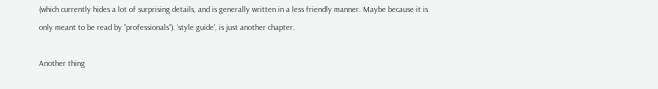(which currently hides a lot of surprising details, and is generally written in a less friendly manner. Maybe because it is only meant to be read by “professionals”). ‘style guide’, is just another chapter.

Another thing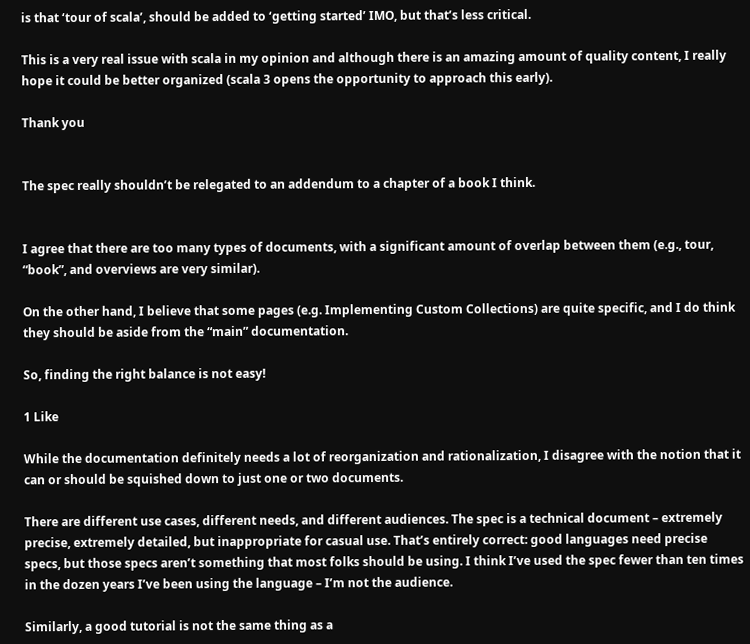is that ‘tour of scala’, should be added to ‘getting started’ IMO, but that’s less critical.

This is a very real issue with scala in my opinion and although there is an amazing amount of quality content, I really hope it could be better organized (scala 3 opens the opportunity to approach this early).

Thank you


The spec really shouldn’t be relegated to an addendum to a chapter of a book I think.


I agree that there are too many types of documents, with a significant amount of overlap between them (e.g., tour, “book”, and overviews are very similar).

On the other hand, I believe that some pages (e.g. Implementing Custom Collections) are quite specific, and I do think they should be aside from the “main” documentation.

So, finding the right balance is not easy!

1 Like

While the documentation definitely needs a lot of reorganization and rationalization, I disagree with the notion that it can or should be squished down to just one or two documents.

There are different use cases, different needs, and different audiences. The spec is a technical document – extremely precise, extremely detailed, but inappropriate for casual use. That’s entirely correct: good languages need precise specs, but those specs aren’t something that most folks should be using. I think I’ve used the spec fewer than ten times in the dozen years I’ve been using the language – I’m not the audience.

Similarly, a good tutorial is not the same thing as a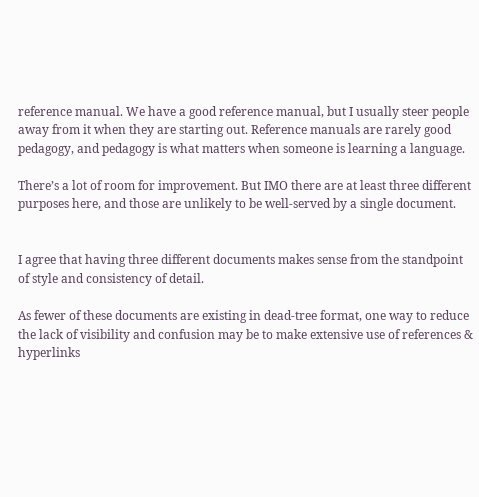reference manual. We have a good reference manual, but I usually steer people away from it when they are starting out. Reference manuals are rarely good pedagogy, and pedagogy is what matters when someone is learning a language.

There’s a lot of room for improvement. But IMO there are at least three different purposes here, and those are unlikely to be well-served by a single document.


I agree that having three different documents makes sense from the standpoint of style and consistency of detail.

As fewer of these documents are existing in dead-tree format, one way to reduce the lack of visibility and confusion may be to make extensive use of references & hyperlinks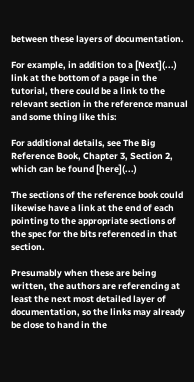between these layers of documentation.

For example, in addition to a [Next](...) link at the bottom of a page in the tutorial, there could be a link to the relevant section in the reference manual and some thing like this:

For additional details, see The Big Reference Book, Chapter 3, Section 2, which can be found [here](...)

The sections of the reference book could likewise have a link at the end of each pointing to the appropriate sections of the spec for the bits referenced in that section.

Presumably when these are being written, the authors are referencing at least the next most detailed layer of documentation, so the links may already be close to hand in the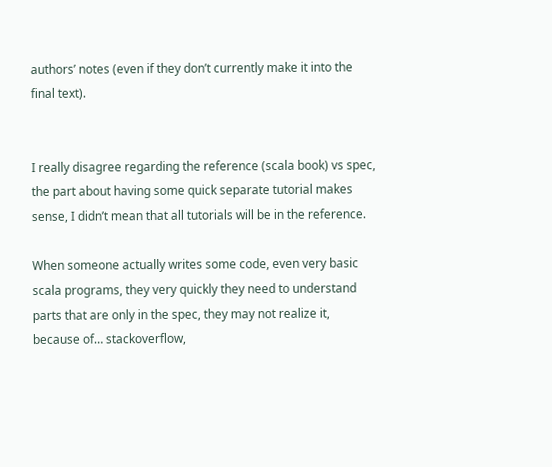authors’ notes (even if they don’t currently make it into the final text).


I really disagree regarding the reference (scala book) vs spec, the part about having some quick separate tutorial makes sense, I didn’t mean that all tutorials will be in the reference.

When someone actually writes some code, even very basic scala programs, they very quickly they need to understand parts that are only in the spec, they may not realize it, because of… stackoverflow,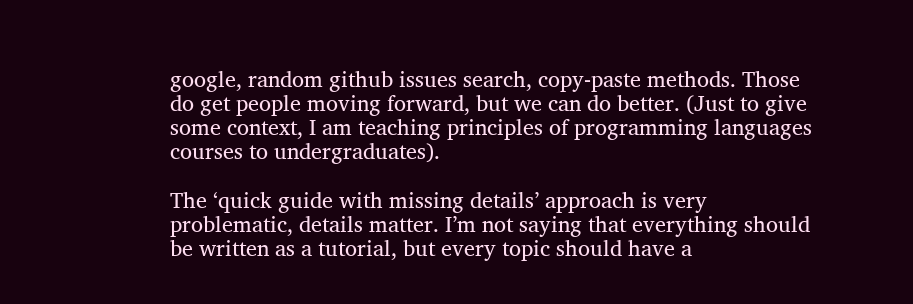google, random github issues search, copy-paste methods. Those do get people moving forward, but we can do better. (Just to give some context, I am teaching principles of programming languages courses to undergraduates).

The ‘quick guide with missing details’ approach is very problematic, details matter. I’m not saying that everything should be written as a tutorial, but every topic should have a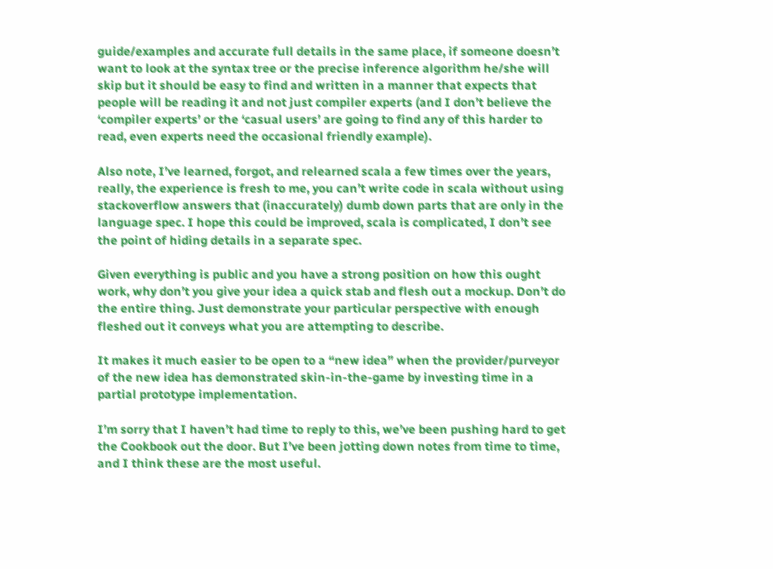guide/examples and accurate full details in the same place, if someone doesn’t want to look at the syntax tree or the precise inference algorithm he/she will skip but it should be easy to find and written in a manner that expects that people will be reading it and not just compiler experts (and I don’t believe the ‘compiler experts’ or the ‘casual users’ are going to find any of this harder to read, even experts need the occasional friendly example).

Also note, I’ve learned, forgot, and relearned scala a few times over the years, really, the experience is fresh to me, you can’t write code in scala without using stackoverflow answers that (inaccurately) dumb down parts that are only in the language spec. I hope this could be improved, scala is complicated, I don’t see the point of hiding details in a separate spec.

Given everything is public and you have a strong position on how this ought work, why don’t you give your idea a quick stab and flesh out a mockup. Don’t do the entire thing. Just demonstrate your particular perspective with enough fleshed out it conveys what you are attempting to describe.

It makes it much easier to be open to a “new idea” when the provider/purveyor of the new idea has demonstrated skin-in-the-game by investing time in a partial prototype implementation.

I’m sorry that I haven’t had time to reply to this, we’ve been pushing hard to get the Cookbook out the door. But I’ve been jotting down notes from time to time, and I think these are the most useful.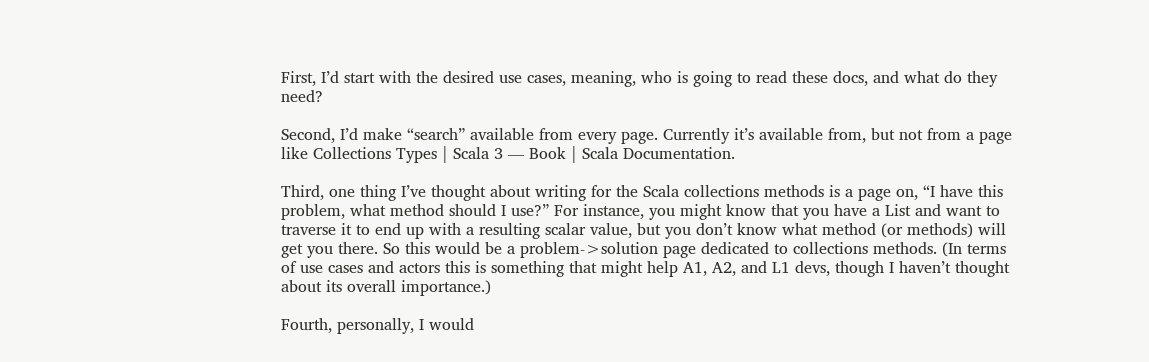First, I’d start with the desired use cases, meaning, who is going to read these docs, and what do they need?

Second, I’d make “search” available from every page. Currently it’s available from, but not from a page like Collections Types | Scala 3 — Book | Scala Documentation.

Third, one thing I’ve thought about writing for the Scala collections methods is a page on, “I have this problem, what method should I use?” For instance, you might know that you have a List and want to traverse it to end up with a resulting scalar value, but you don’t know what method (or methods) will get you there. So this would be a problem->solution page dedicated to collections methods. (In terms of use cases and actors this is something that might help A1, A2, and L1 devs, though I haven’t thought about its overall importance.)

Fourth, personally, I would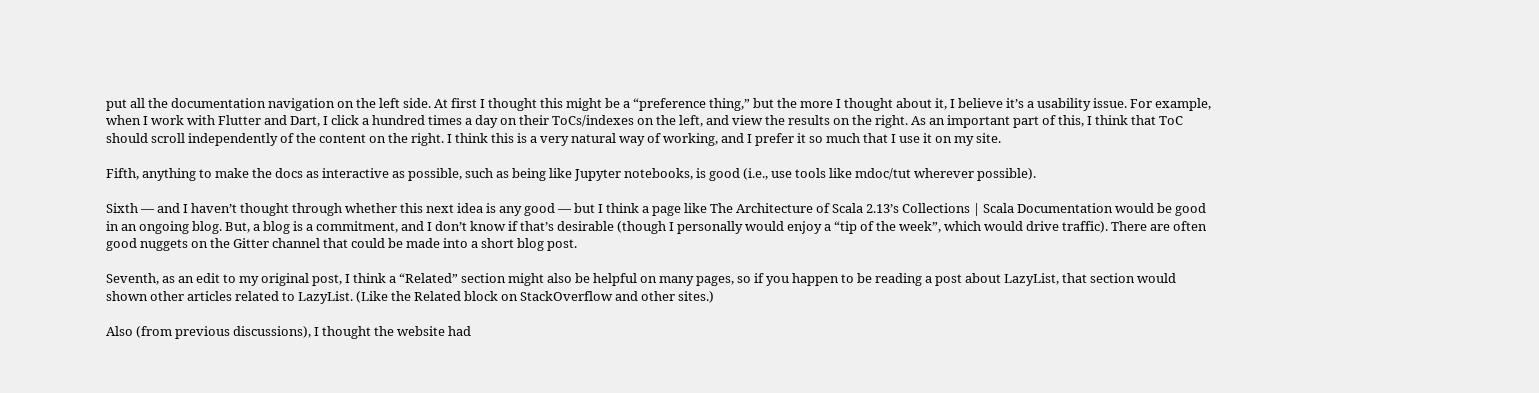put all the documentation navigation on the left side. At first I thought this might be a “preference thing,” but the more I thought about it, I believe it’s a usability issue. For example, when I work with Flutter and Dart, I click a hundred times a day on their ToCs/indexes on the left, and view the results on the right. As an important part of this, I think that ToC should scroll independently of the content on the right. I think this is a very natural way of working, and I prefer it so much that I use it on my site.

Fifth, anything to make the docs as interactive as possible, such as being like Jupyter notebooks, is good (i.e., use tools like mdoc/tut wherever possible).

Sixth — and I haven’t thought through whether this next idea is any good — but I think a page like The Architecture of Scala 2.13’s Collections | Scala Documentation would be good in an ongoing blog. But, a blog is a commitment, and I don’t know if that’s desirable (though I personally would enjoy a “tip of the week”, which would drive traffic). There are often good nuggets on the Gitter channel that could be made into a short blog post.

Seventh, as an edit to my original post, I think a “Related” section might also be helpful on many pages, so if you happen to be reading a post about LazyList, that section would shown other articles related to LazyList. (Like the Related block on StackOverflow and other sites.)

Also (from previous discussions), I thought the website had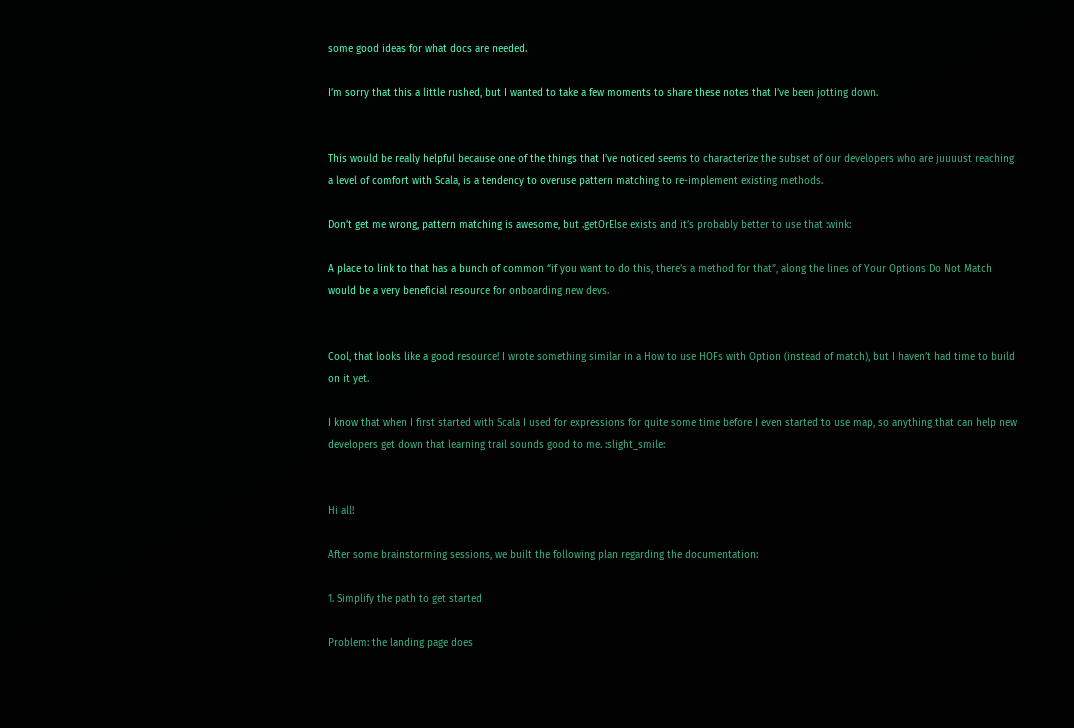some good ideas for what docs are needed.

I’m sorry that this a little rushed, but I wanted to take a few moments to share these notes that I’ve been jotting down.


This would be really helpful because one of the things that I’ve noticed seems to characterize the subset of our developers who are juuuust reaching a level of comfort with Scala, is a tendency to overuse pattern matching to re-implement existing methods.

Don’t get me wrong, pattern matching is awesome, but .getOrElse exists and it’s probably better to use that :wink:

A place to link to that has a bunch of common “if you want to do this, there’s a method for that”, along the lines of Your Options Do Not Match would be a very beneficial resource for onboarding new devs.


Cool, that looks like a good resource! I wrote something similar in a How to use HOFs with Option (instead of match), but I haven’t had time to build on it yet.

I know that when I first started with Scala I used for expressions for quite some time before I even started to use map, so anything that can help new developers get down that learning trail sounds good to me. :slight_smile:


Hi all!

After some brainstorming sessions, we built the following plan regarding the documentation:

1. Simplify the path to get started

Problem: the landing page does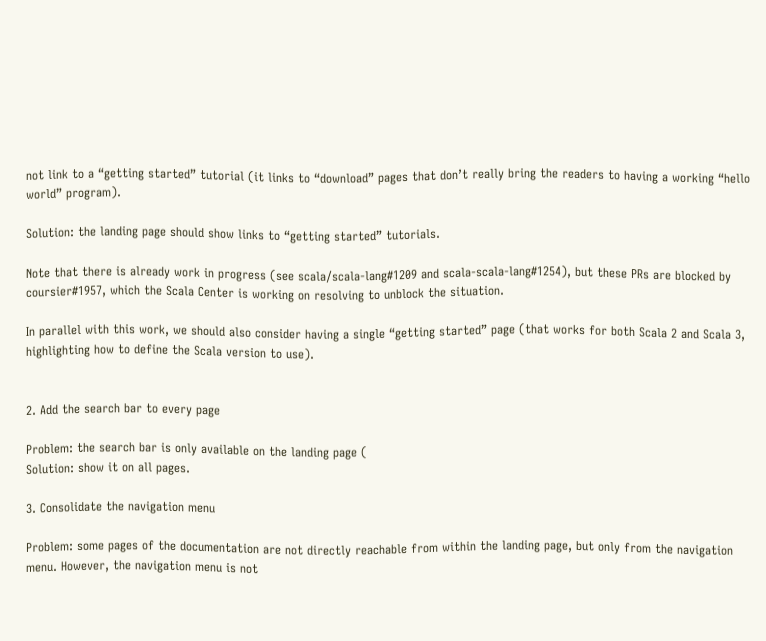not link to a “getting started” tutorial (it links to “download” pages that don’t really bring the readers to having a working “hello world” program).

Solution: the landing page should show links to “getting started” tutorials.

Note that there is already work in progress (see scala/scala-lang#1209 and scala-scala-lang#1254), but these PRs are blocked by coursier#1957, which the Scala Center is working on resolving to unblock the situation.

In parallel with this work, we should also consider having a single “getting started” page (that works for both Scala 2 and Scala 3, highlighting how to define the Scala version to use).


2. Add the search bar to every page

Problem: the search bar is only available on the landing page (
Solution: show it on all pages.

3. Consolidate the navigation menu

Problem: some pages of the documentation are not directly reachable from within the landing page, but only from the navigation menu. However, the navigation menu is not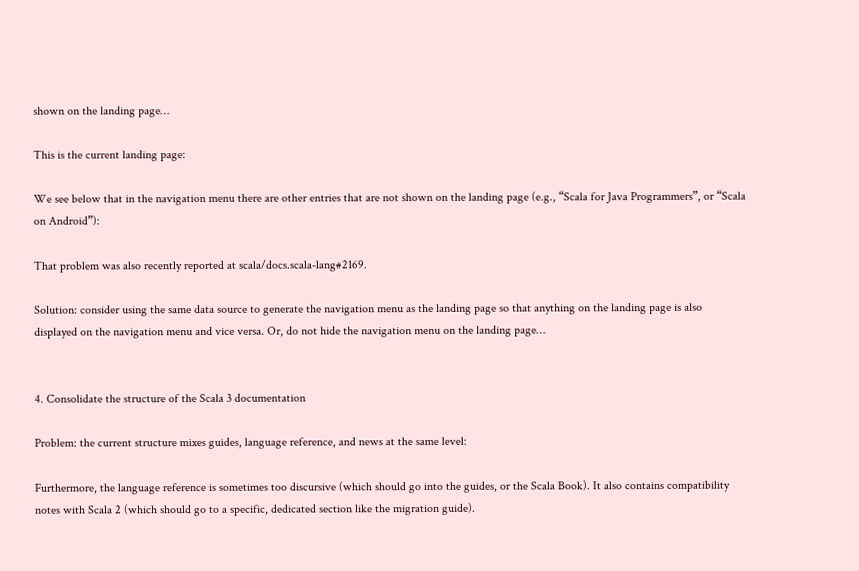shown on the landing page…

This is the current landing page:

We see below that in the navigation menu there are other entries that are not shown on the landing page (e.g., “Scala for Java Programmers”, or “Scala on Android”):

That problem was also recently reported at scala/docs.scala-lang#2169.

Solution: consider using the same data source to generate the navigation menu as the landing page so that anything on the landing page is also displayed on the navigation menu and vice versa. Or, do not hide the navigation menu on the landing page…


4. Consolidate the structure of the Scala 3 documentation

Problem: the current structure mixes guides, language reference, and news at the same level:

Furthermore, the language reference is sometimes too discursive (which should go into the guides, or the Scala Book). It also contains compatibility notes with Scala 2 (which should go to a specific, dedicated section like the migration guide).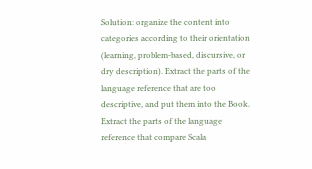Solution: organize the content into categories according to their orientation (learning, problem-based, discursive, or dry description). Extract the parts of the language reference that are too descriptive, and put them into the Book. Extract the parts of the language reference that compare Scala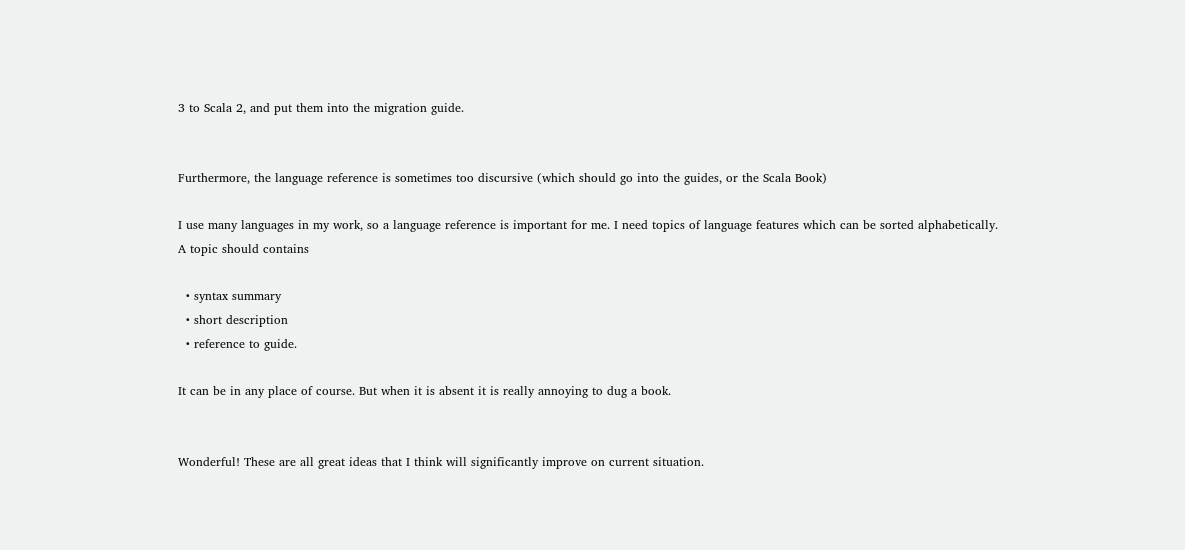3 to Scala 2, and put them into the migration guide.


Furthermore, the language reference is sometimes too discursive (which should go into the guides, or the Scala Book)

I use many languages in my work, so a language reference is important for me. I need topics of language features which can be sorted alphabetically.
A topic should contains

  • syntax summary
  • short description
  • reference to guide.

It can be in any place of course. But when it is absent it is really annoying to dug a book.


Wonderful! These are all great ideas that I think will significantly improve on current situation.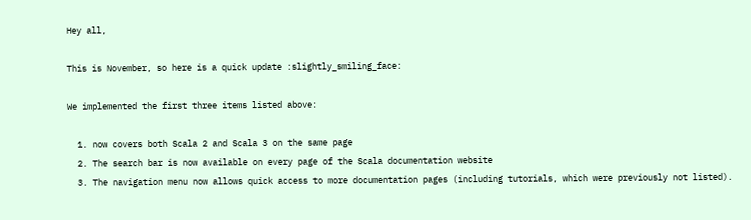Hey all,

This is November, so here is a quick update :slightly_smiling_face:

We implemented the first three items listed above:

  1. now covers both Scala 2 and Scala 3 on the same page
  2. The search bar is now available on every page of the Scala documentation website
  3. The navigation menu now allows quick access to more documentation pages (including tutorials, which were previously not listed).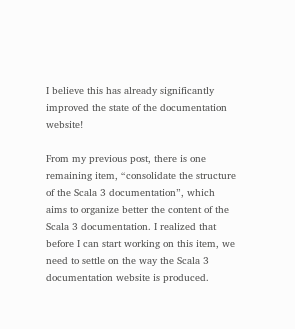I believe this has already significantly improved the state of the documentation website!

From my previous post, there is one remaining item, “consolidate the structure of the Scala 3 documentation”, which aims to organize better the content of the Scala 3 documentation. I realized that before I can start working on this item, we need to settle on the way the Scala 3 documentation website is produced.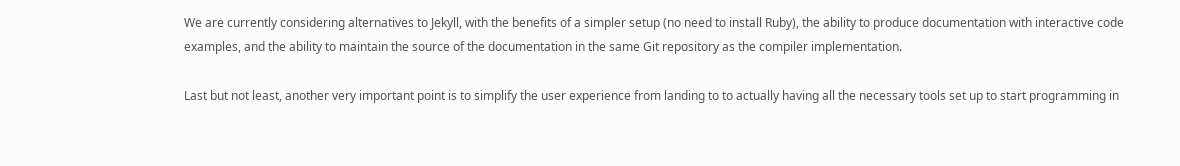We are currently considering alternatives to Jekyll, with the benefits of a simpler setup (no need to install Ruby), the ability to produce documentation with interactive code examples, and the ability to maintain the source of the documentation in the same Git repository as the compiler implementation.

Last but not least, another very important point is to simplify the user experience from landing to to actually having all the necessary tools set up to start programming in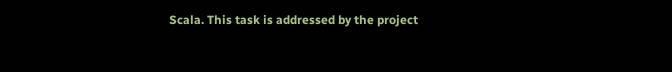Scala. This task is addressed by the project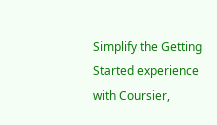Simplify the Getting Started experience with Coursier,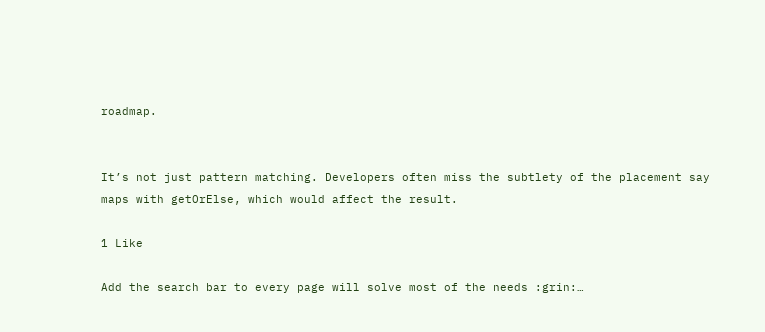roadmap.


It’s not just pattern matching. Developers often miss the subtlety of the placement say maps with getOrElse, which would affect the result.

1 Like

Add the search bar to every page will solve most of the needs :grin:…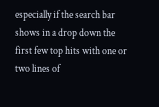especially if the search bar shows in a drop down the first few top hits with one or two lines of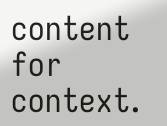content for context.